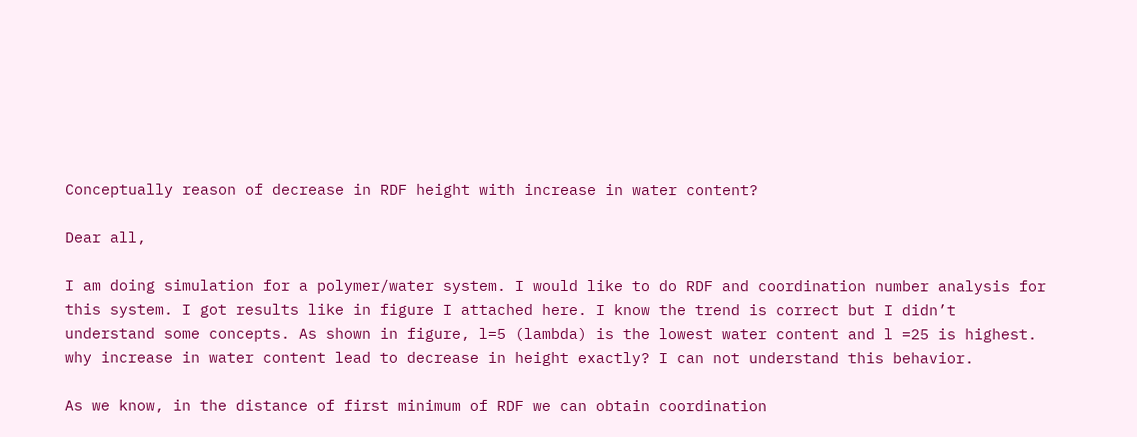Conceptually reason of decrease in RDF height with increase in water content?

Dear all,

I am doing simulation for a polymer/water system. I would like to do RDF and coordination number analysis for this system. I got results like in figure I attached here. I know the trend is correct but I didn’t understand some concepts. As shown in figure, l=5 (lambda) is the lowest water content and l =25 is highest.
why increase in water content lead to decrease in height exactly? I can not understand this behavior.

As we know, in the distance of first minimum of RDF we can obtain coordination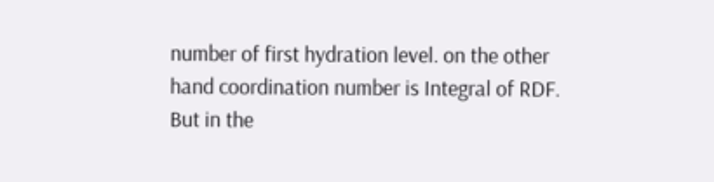number of first hydration level. on the other hand coordination number is Integral of RDF. But in the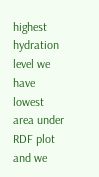highest hydration level we have lowest area under RDF plot and we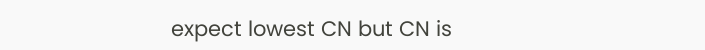expect lowest CN but CN is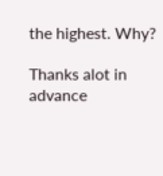the highest. Why?

Thanks alot in advance